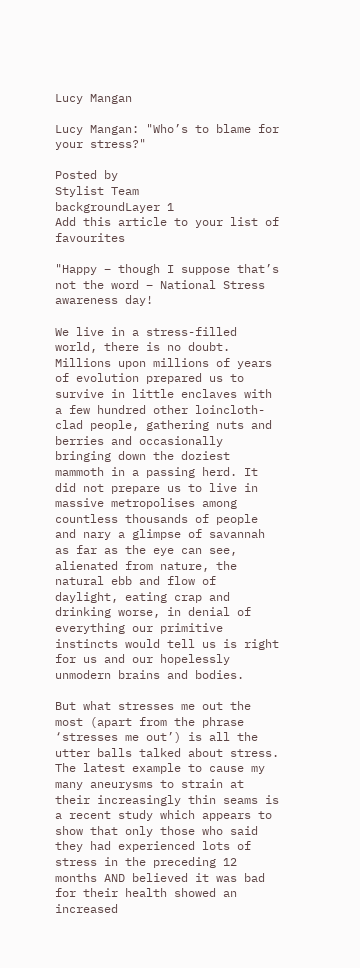Lucy Mangan

Lucy Mangan: "Who’s to blame for your stress?"

Posted by
Stylist Team
backgroundLayer 1
Add this article to your list of favourites

"Happy – though I suppose that’s not the word – National Stress awareness day!

We live in a stress-filled world, there is no doubt. Millions upon millions of years of evolution prepared us to survive in little enclaves with a few hundred other loincloth-clad people, gathering nuts and berries and occasionally bringing down the doziest mammoth in a passing herd. It did not prepare us to live in massive metropolises among countless thousands of people and nary a glimpse of savannah as far as the eye can see, alienated from nature, the natural ebb and flow of daylight, eating crap and drinking worse, in denial of everything our primitive instincts would tell us is right for us and our hopelessly unmodern brains and bodies.

But what stresses me out the most (apart from the phrase ‘stresses me out’) is all the utter balls talked about stress. The latest example to cause my many aneurysms to strain at their increasingly thin seams is a recent study which appears to show that only those who said they had experienced lots of stress in the preceding 12 months AND believed it was bad for their health showed an increased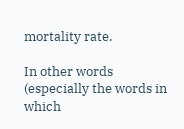mortality rate.

In other words (especially the words in which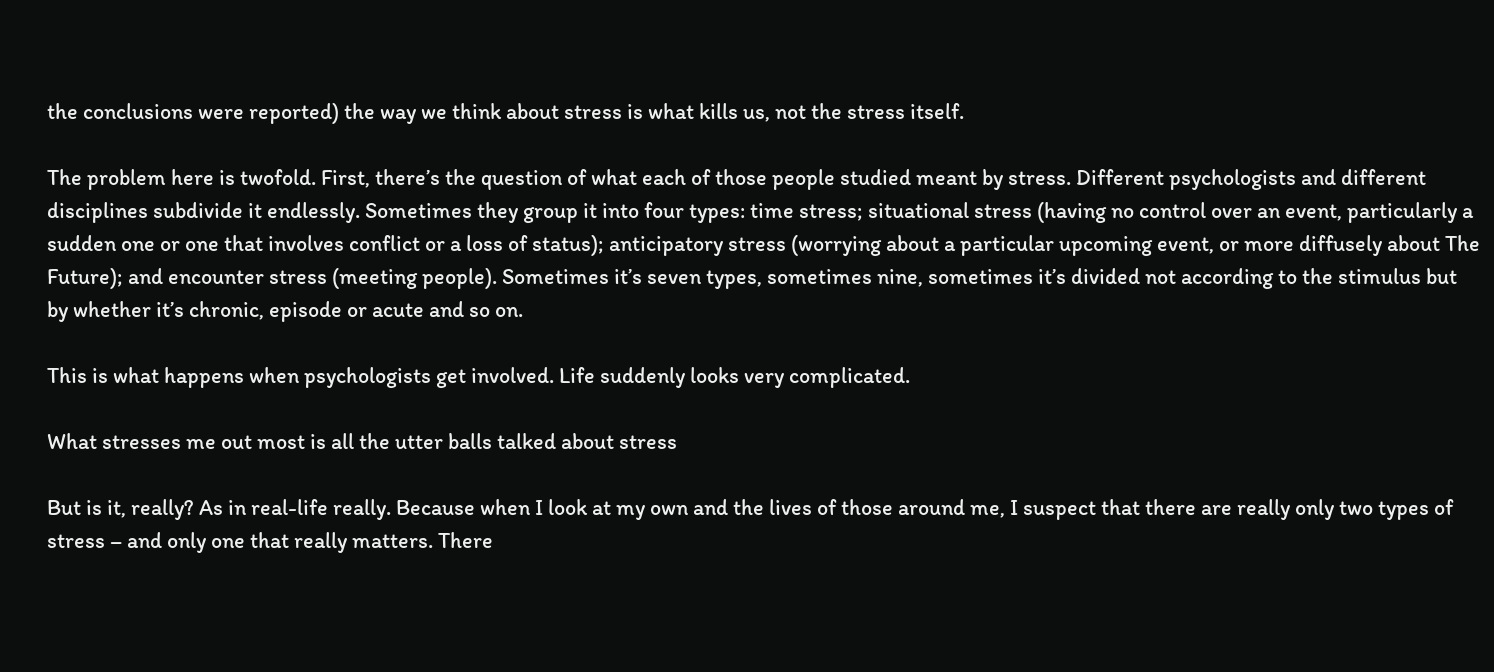the conclusions were reported) the way we think about stress is what kills us, not the stress itself.

The problem here is twofold. First, there’s the question of what each of those people studied meant by stress. Different psychologists and different disciplines subdivide it endlessly. Sometimes they group it into four types: time stress; situational stress (having no control over an event, particularly a sudden one or one that involves conflict or a loss of status); anticipatory stress (worrying about a particular upcoming event, or more diffusely about The Future); and encounter stress (meeting people). Sometimes it’s seven types, sometimes nine, sometimes it’s divided not according to the stimulus but by whether it’s chronic, episode or acute and so on.

This is what happens when psychologists get involved. Life suddenly looks very complicated.

What stresses me out most is all the utter balls talked about stress

But is it, really? As in real-life really. Because when I look at my own and the lives of those around me, I suspect that there are really only two types of stress – and only one that really matters. There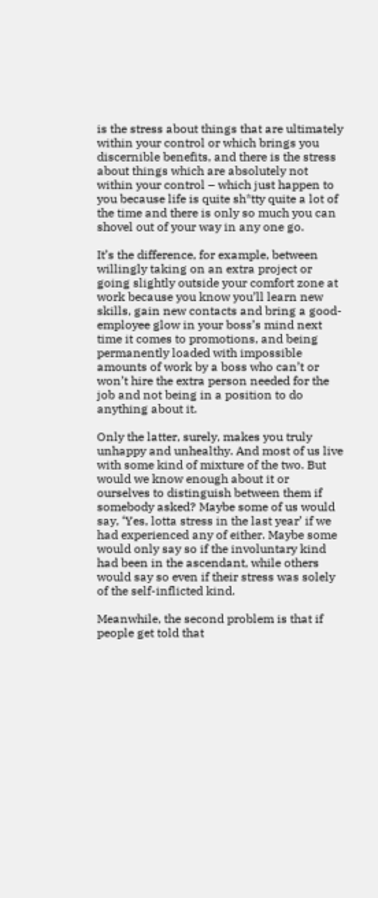is the stress about things that are ultimately within your control or which brings you discernible benefits, and there is the stress about things which are absolutely not within your control – which just happen to you because life is quite sh*tty quite a lot of the time and there is only so much you can shovel out of your way in any one go.

It’s the difference, for example, between willingly taking on an extra project or going slightly outside your comfort zone at work because you know you’ll learn new skills, gain new contacts and bring a good-employee glow in your boss’s mind next time it comes to promotions, and being permanently loaded with impossible amounts of work by a boss who can’t or won’t hire the extra person needed for the job and not being in a position to do anything about it.

Only the latter, surely, makes you truly unhappy and unhealthy. And most of us live with some kind of mixture of the two. But would we know enough about it or ourselves to distinguish between them if somebody asked? Maybe some of us would say, ‘Yes, lotta stress in the last year’ if we had experienced any of either. Maybe some would only say so if the involuntary kind had been in the ascendant, while others would say so even if their stress was solely of the self-inflicted kind.

Meanwhile, the second problem is that if people get told that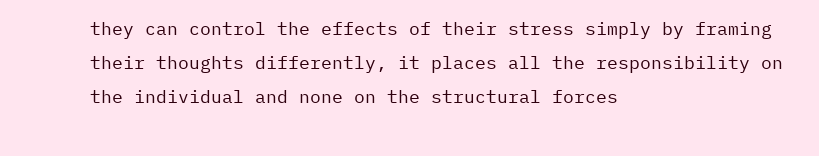they can control the effects of their stress simply by framing their thoughts differently, it places all the responsibility on the individual and none on the structural forces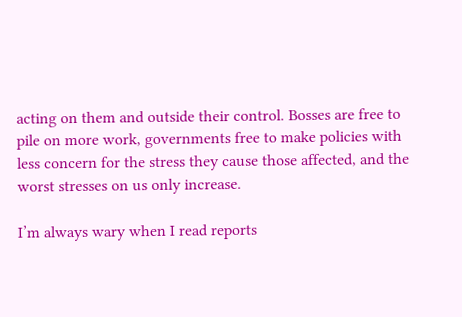acting on them and outside their control. Bosses are free to pile on more work, governments free to make policies with less concern for the stress they cause those affected, and the worst stresses on us only increase.

I’m always wary when I read reports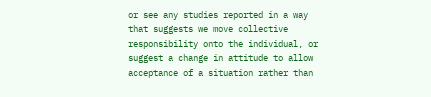or see any studies reported in a way that suggests we move collective responsibility onto the individual, or suggest a change in attitude to allow acceptance of a situation rather than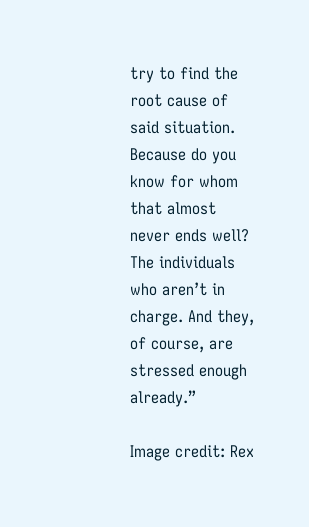try to find the root cause of said situation. Because do you know for whom that almost never ends well? The individuals who aren’t in charge. And they, of course, are stressed enough already.”

Image credit: Rex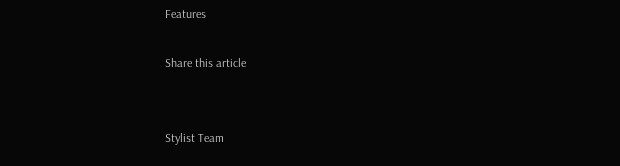Features

Share this article


Stylist Team